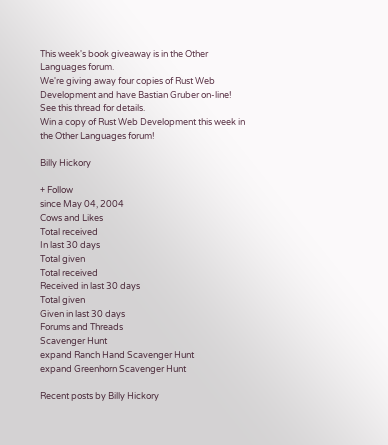This week's book giveaway is in the Other Languages forum.
We're giving away four copies of Rust Web Development and have Bastian Gruber on-line!
See this thread for details.
Win a copy of Rust Web Development this week in the Other Languages forum!

Billy Hickory

+ Follow
since May 04, 2004
Cows and Likes
Total received
In last 30 days
Total given
Total received
Received in last 30 days
Total given
Given in last 30 days
Forums and Threads
Scavenger Hunt
expand Ranch Hand Scavenger Hunt
expand Greenhorn Scavenger Hunt

Recent posts by Billy Hickory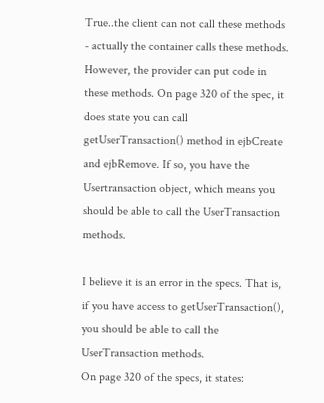True..the client can not call these methods - actually the container calls these methods. However, the provider can put code in these methods. On page 320 of the spec, it does state you can call getUserTransaction() method in ejbCreate and ejbRemove. If so, you have the Usertransaction object, which means you should be able to call the UserTransaction methods.

I believe it is an error in the specs. That is, if you have access to getUserTransaction(), you should be able to call the UserTransaction methods.
On page 320 of the specs, it states: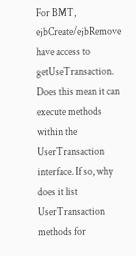For BMT, ejbCreate/ejbRemove have access to getUseTransaction. Does this mean it can execute methods within the UserTransaction interface. If so, why does it list UserTransaction methods for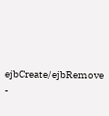ejbCreate/ejbRemove -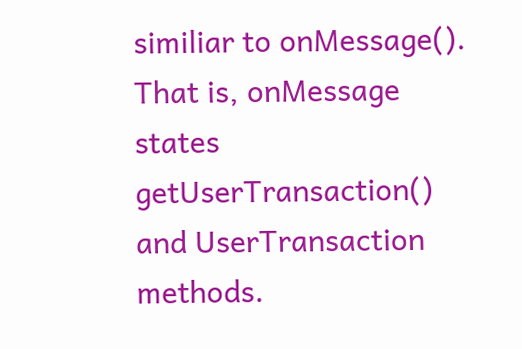similiar to onMessage(). That is, onMessage states getUserTransaction() and UserTransaction methods.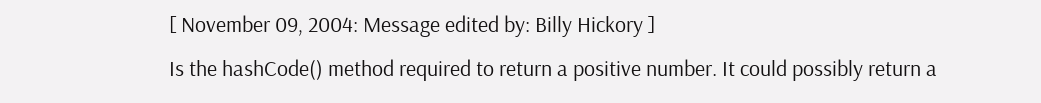[ November 09, 2004: Message edited by: Billy Hickory ]
Is the hashCode() method required to return a positive number. It could possibly return a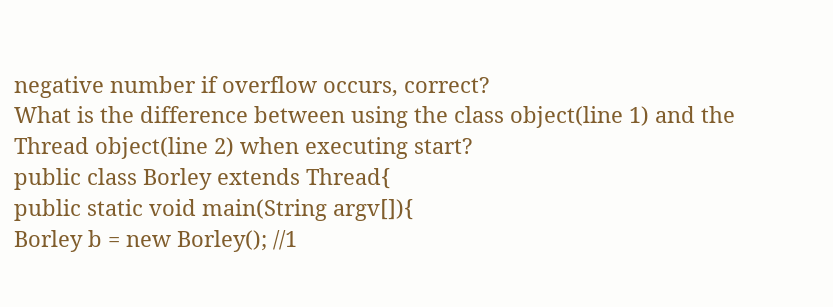negative number if overflow occurs, correct?
What is the difference between using the class object(line 1) and the Thread object(line 2) when executing start?
public class Borley extends Thread{
public static void main(String argv[]){
Borley b = new Borley(); //1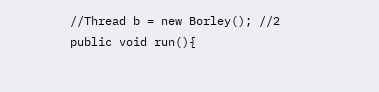//Thread b = new Borley(); //2
public void run(){